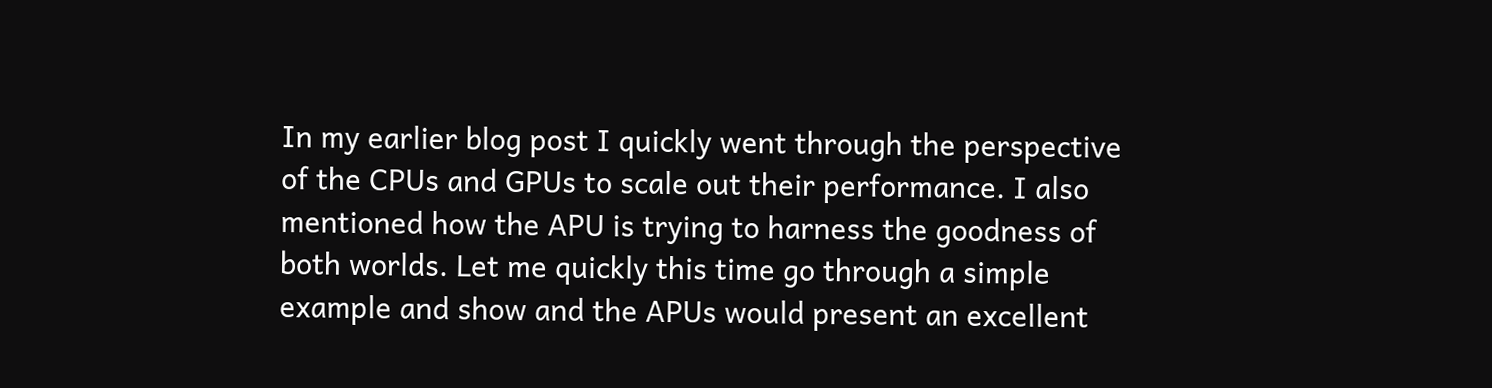In my earlier blog post I quickly went through the perspective of the CPUs and GPUs to scale out their performance. I also mentioned how the APU is trying to harness the goodness of both worlds. Let me quickly this time go through a simple example and show and the APUs would present an excellent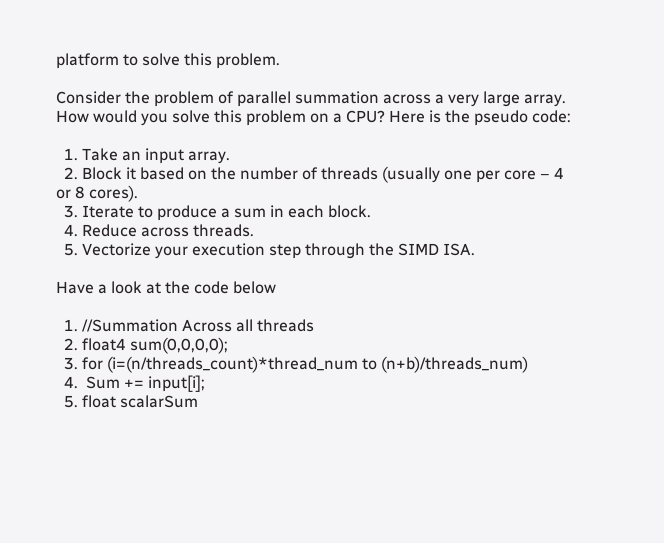platform to solve this problem.

Consider the problem of parallel summation across a very large array. How would you solve this problem on a CPU? Here is the pseudo code:

  1. Take an input array.
  2. Block it based on the number of threads (usually one per core – 4 or 8 cores).
  3. Iterate to produce a sum in each block.
  4. Reduce across threads.
  5. Vectorize your execution step through the SIMD ISA.

Have a look at the code below

  1. //Summation Across all threads
  2. float4 sum(0,0,0,0);
  3. for (i=(n/threads_count)*thread_num to (n+b)/threads_num)
  4.  Sum += input[i];
  5. float scalarSum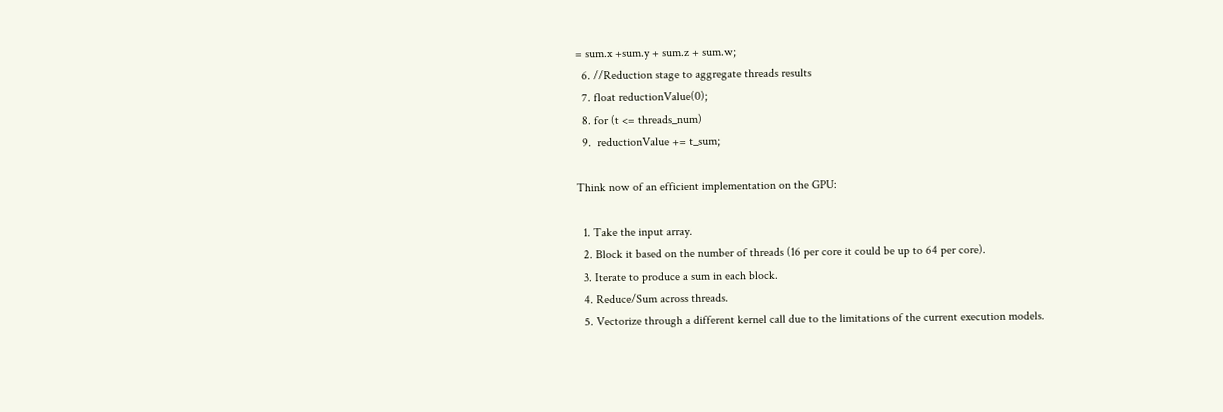= sum.x +sum.y + sum.z + sum.w;
  6. //Reduction stage to aggregate threads results
  7. float reductionValue(0);
  8. for (t <= threads_num)
  9.  reductionValue += t_sum;

Think now of an efficient implementation on the GPU:

  1. Take the input array.
  2. Block it based on the number of threads (16 per core it could be up to 64 per core).
  3. Iterate to produce a sum in each block.
  4. Reduce/Sum across threads.
  5. Vectorize through a different kernel call due to the limitations of the current execution models.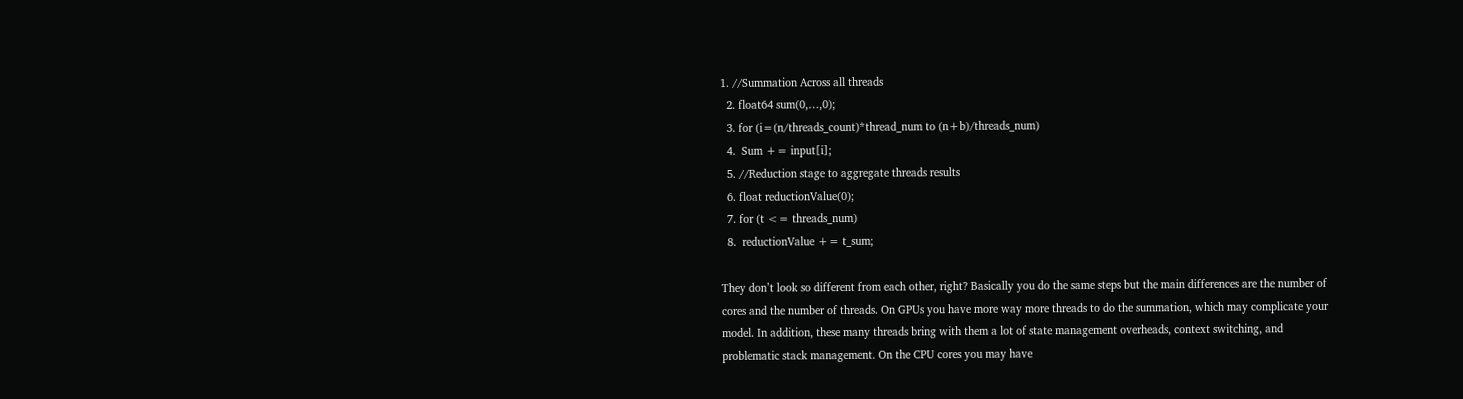1. //Summation Across all threads
  2. float64 sum(0,…,0);
  3. for (i=(n/threads_count)*thread_num to (n+b)/threads_num)
  4.  Sum += input[i];
  5. //Reduction stage to aggregate threads results
  6. float reductionValue(0);
  7. for (t <= threads_num)
  8.  reductionValue += t_sum;

They don’t look so different from each other, right? Basically you do the same steps but the main differences are the number of cores and the number of threads. On GPUs you have more way more threads to do the summation, which may complicate your model. In addition, these many threads bring with them a lot of state management overheads, context switching, and problematic stack management. On the CPU cores you may have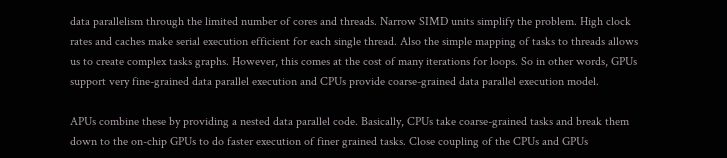data parallelism through the limited number of cores and threads. Narrow SIMD units simplify the problem. High clock rates and caches make serial execution efficient for each single thread. Also the simple mapping of tasks to threads allows us to create complex tasks graphs. However, this comes at the cost of many iterations for loops. So in other words, GPUs support very fine-grained data parallel execution and CPUs provide coarse-grained data parallel execution model.

APUs combine these by providing a nested data parallel code. Basically, CPUs take coarse-grained tasks and break them down to the on-chip GPUs to do faster execution of finer grained tasks. Close coupling of the CPUs and GPUs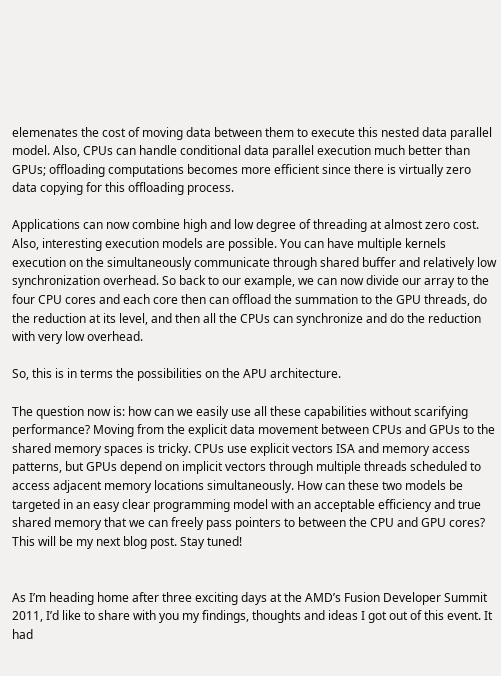elemenates the cost of moving data between them to execute this nested data parallel model. Also, CPUs can handle conditional data parallel execution much better than GPUs; offloading computations becomes more efficient since there is virtually zero data copying for this offloading process.

Applications can now combine high and low degree of threading at almost zero cost. Also, interesting execution models are possible. You can have multiple kernels execution on the simultaneously communicate through shared buffer and relatively low synchronization overhead. So back to our example, we can now divide our array to the four CPU cores and each core then can offload the summation to the GPU threads, do the reduction at its level, and then all the CPUs can synchronize and do the reduction with very low overhead.

So, this is in terms the possibilities on the APU architecture.

The question now is: how can we easily use all these capabilities without scarifying performance? Moving from the explicit data movement between CPUs and GPUs to the shared memory spaces is tricky. CPUs use explicit vectors ISA and memory access patterns, but GPUs depend on implicit vectors through multiple threads scheduled to access adjacent memory locations simultaneously. How can these two models be targeted in an easy clear programming model with an acceptable efficiency and true shared memory that we can freely pass pointers to between the CPU and GPU cores? This will be my next blog post. Stay tuned!


As I’m heading home after three exciting days at the AMD’s Fusion Developer Summit 2011, I’d like to share with you my findings, thoughts and ideas I got out of this event. It had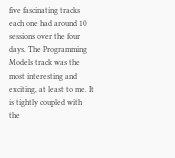five fascinating tracks each one had around 10 sessions over the four days. The Programming Models track was the most interesting and exciting, at least to me. It is tightly coupled with the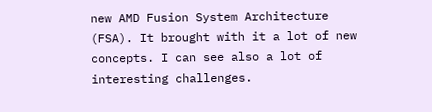new AMD Fusion System Architecture (FSA). It brought with it a lot of new concepts. I can see also a lot of interesting challenges.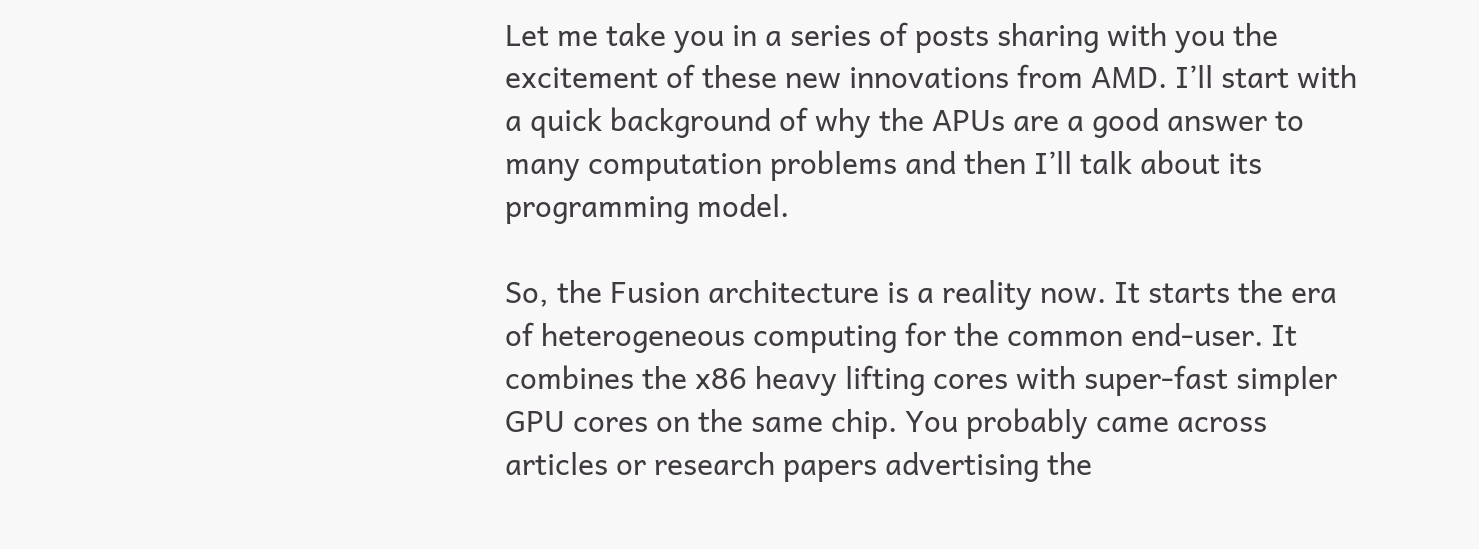Let me take you in a series of posts sharing with you the excitement of these new innovations from AMD. I’ll start with a quick background of why the APUs are a good answer to many computation problems and then I’ll talk about its programming model.

So, the Fusion architecture is a reality now. It starts the era of heterogeneous computing for the common end-user. It combines the x86 heavy lifting cores with super-fast simpler GPU cores on the same chip. You probably came across articles or research papers advertising the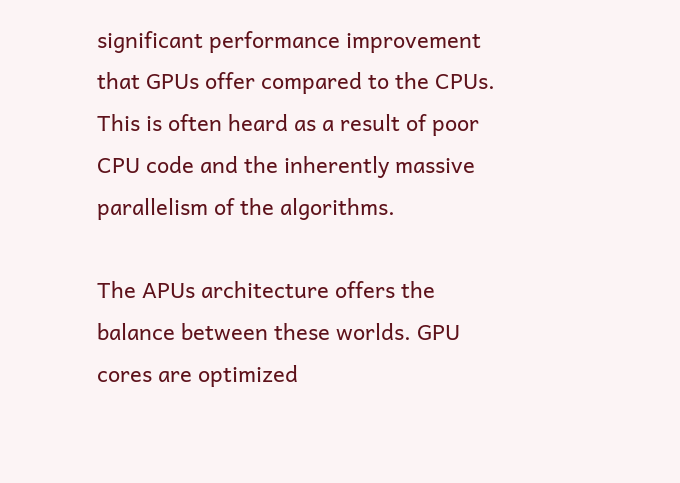significant performance improvement that GPUs offer compared to the CPUs. This is often heard as a result of poor CPU code and the inherently massive parallelism of the algorithms.

The APUs architecture offers the balance between these worlds. GPU cores are optimized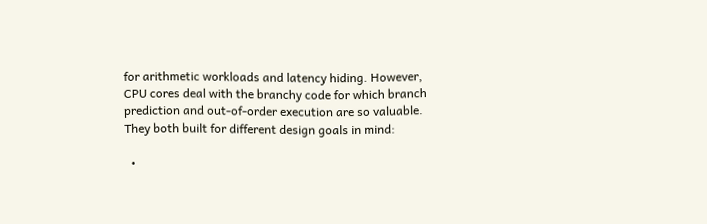for arithmetic workloads and latency hiding. However, CPU cores deal with the branchy code for which branch prediction and out-of-order execution are so valuable. They both built for different design goals in mind:

  •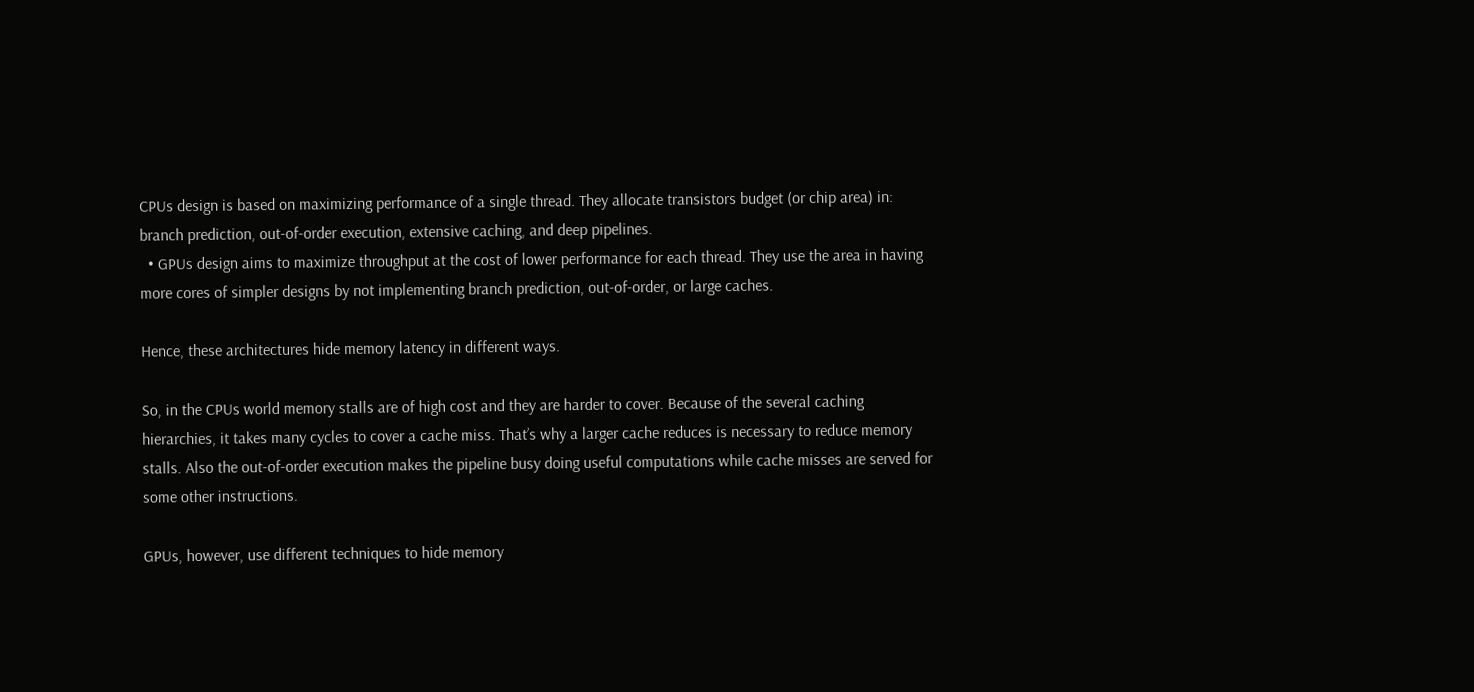CPUs design is based on maximizing performance of a single thread. They allocate transistors budget (or chip area) in: branch prediction, out-of-order execution, extensive caching, and deep pipelines.
  • GPUs design aims to maximize throughput at the cost of lower performance for each thread. They use the area in having more cores of simpler designs by not implementing branch prediction, out-of-order, or large caches.

Hence, these architectures hide memory latency in different ways.

So, in the CPUs world memory stalls are of high cost and they are harder to cover. Because of the several caching hierarchies, it takes many cycles to cover a cache miss. That’s why a larger cache reduces is necessary to reduce memory stalls. Also the out-of-order execution makes the pipeline busy doing useful computations while cache misses are served for some other instructions.

GPUs, however, use different techniques to hide memory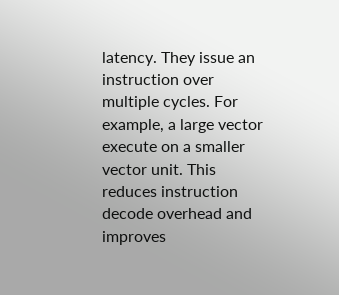latency. They issue an instruction over multiple cycles. For example, a large vector execute on a smaller vector unit. This reduces instruction decode overhead and improves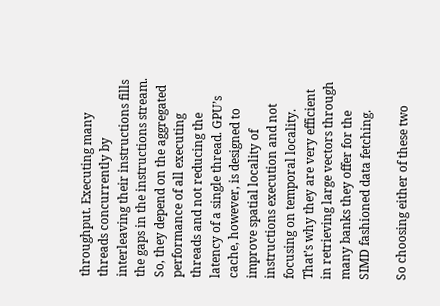throughput. Executing many threads concurrently by interleaving their instructions fills the gaps in the instructions stream. So, they depend on the aggregated performance of all executing threads and not reducing the latency of a single thread. GPU’s cache, however, is designed to improve spatial locality of instructions execution and not focusing on temporal locality. That’s why they are very efficient in retrieving large vectors through many banks they offer for the SIMD fashioned data fetching.

So choosing either of these two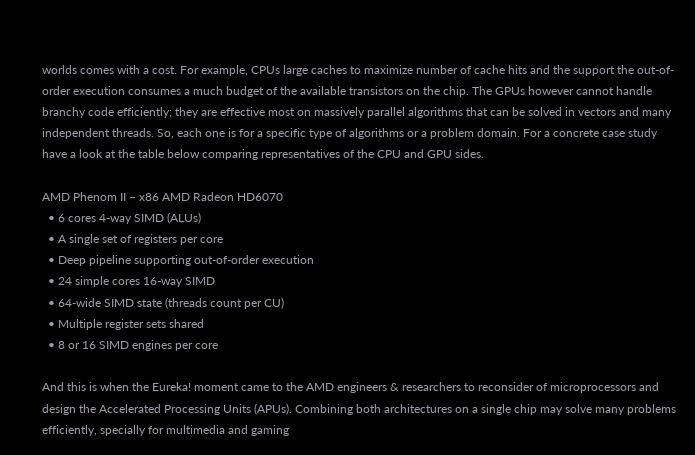worlds comes with a cost. For example, CPUs large caches to maximize number of cache hits and the support the out-of-order execution consumes a much budget of the available transistors on the chip. The GPUs however cannot handle branchy code efficiently; they are effective most on massively parallel algorithms that can be solved in vectors and many independent threads. So, each one is for a specific type of algorithms or a problem domain. For a concrete case study have a look at the table below comparing representatives of the CPU and GPU sides.

AMD Phenom II – x86 AMD Radeon HD6070
  • 6 cores 4-way SIMD (ALUs)
  • A single set of registers per core
  • Deep pipeline supporting out-of-order execution
  • 24 simple cores 16-way SIMD
  • 64-wide SIMD state (threads count per CU)
  • Multiple register sets shared
  • 8 or 16 SIMD engines per core

And this is when the Eureka! moment came to the AMD engineers & researchers to reconsider of microprocessors and design the Accelerated Processing Units (APUs). Combining both architectures on a single chip may solve many problems efficiently, specially for multimedia and gaming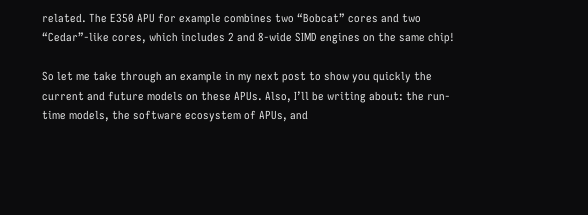related. The E350 APU for example combines two “Bobcat” cores and two “Cedar”-like cores, which includes 2 and 8-wide SIMD engines on the same chip!

So let me take through an example in my next post to show you quickly the current and future models on these APUs. Also, I’ll be writing about: the run-time models, the software ecosystem of APUs, and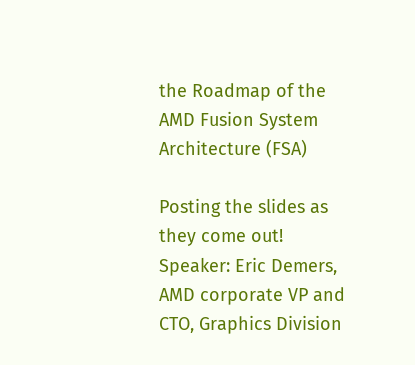the Roadmap of the AMD Fusion System Architecture (FSA)

Posting the slides as they come out!
Speaker: Eric Demers, AMD corporate VP and CTO, Graphics Division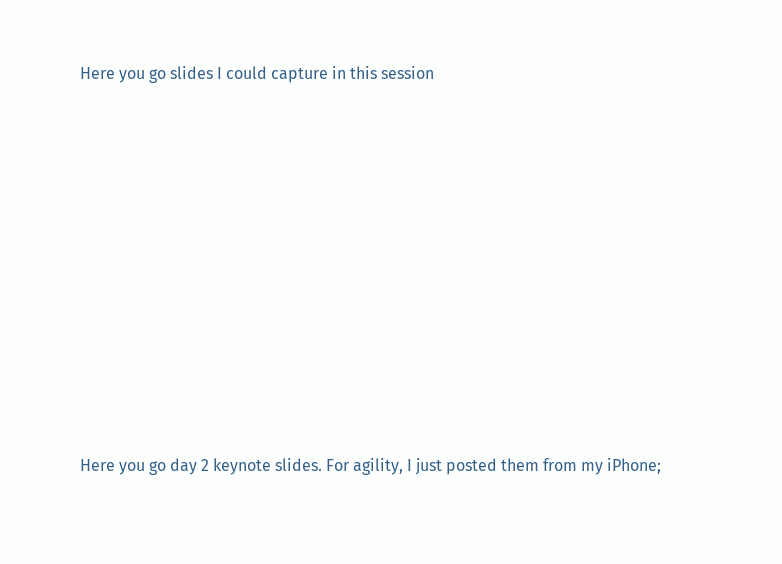Here you go slides I could capture in this session













Here you go day 2 keynote slides. For agility, I just posted them from my iPhone;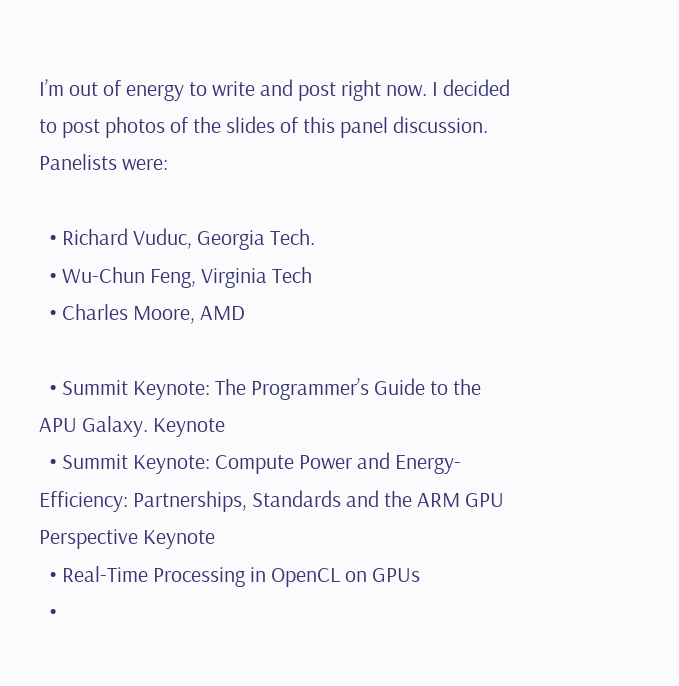I’m out of energy to write and post right now. I decided to post photos of the slides of this panel discussion. Panelists were:

  • Richard Vuduc, Georgia Tech.
  • Wu-Chun Feng, Virginia Tech
  • Charles Moore, AMD

  • Summit Keynote: The Programmer’s Guide to the APU Galaxy. Keynote
  • Summit Keynote: Compute Power and Energy-Efficiency: Partnerships, Standards and the ARM GPU Perspective Keynote
  • Real-Time Processing in OpenCL on GPUs
  •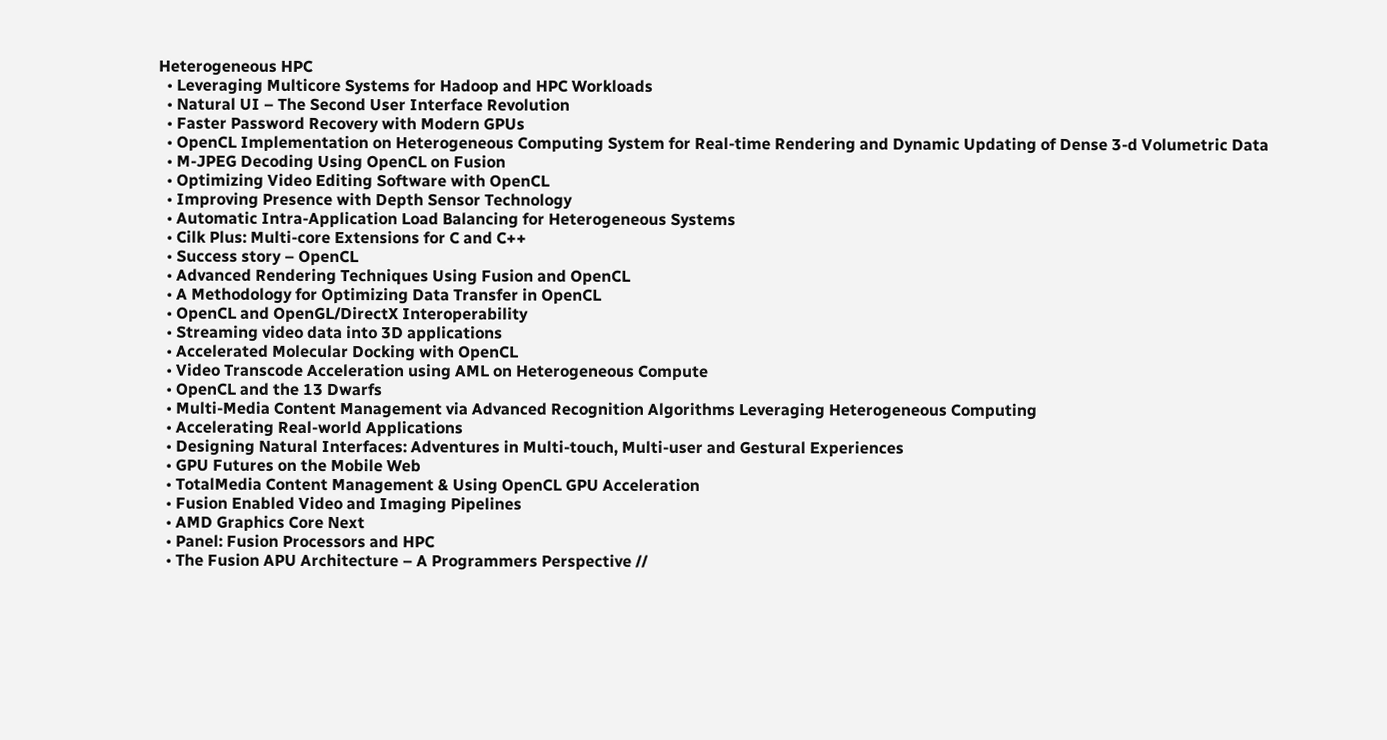Heterogeneous HPC
  • Leveraging Multicore Systems for Hadoop and HPC Workloads
  • Natural UI – The Second User Interface Revolution
  • Faster Password Recovery with Modern GPUs
  • OpenCL Implementation on Heterogeneous Computing System for Real-time Rendering and Dynamic Updating of Dense 3-d Volumetric Data
  • M-JPEG Decoding Using OpenCL on Fusion
  • Optimizing Video Editing Software with OpenCL
  • Improving Presence with Depth Sensor Technology
  • Automatic Intra-Application Load Balancing for Heterogeneous Systems
  • Cilk Plus: Multi-core Extensions for C and C++
  • Success story – OpenCL
  • Advanced Rendering Techniques Using Fusion and OpenCL
  • A Methodology for Optimizing Data Transfer in OpenCL
  • OpenCL and OpenGL/DirectX Interoperability
  • Streaming video data into 3D applications
  • Accelerated Molecular Docking with OpenCL
  • Video Transcode Acceleration using AML on Heterogeneous Compute
  • OpenCL and the 13 Dwarfs
  • Multi-Media Content Management via Advanced Recognition Algorithms Leveraging Heterogeneous Computing
  • Accelerating Real-world Applications
  • Designing Natural Interfaces: Adventures in Multi-touch, Multi-user and Gestural Experiences
  • GPU Futures on the Mobile Web
  • TotalMedia Content Management & Using OpenCL GPU Acceleration
  • Fusion Enabled Video and Imaging Pipelines
  • AMD Graphics Core Next
  • Panel: Fusion Processors and HPC
  • The Fusion APU Architecture – A Programmers Perspective //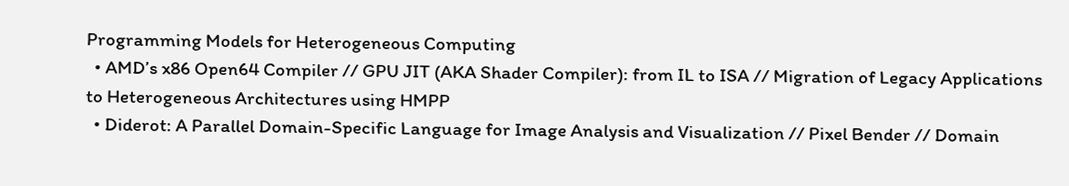Programming Models for Heterogeneous Computing
  • AMD’s x86 Open64 Compiler // GPU JIT (AKA Shader Compiler): from IL to ISA // Migration of Legacy Applications to Heterogeneous Architectures using HMPP
  • Diderot: A Parallel Domain-Specific Language for Image Analysis and Visualization // Pixel Bender // Domain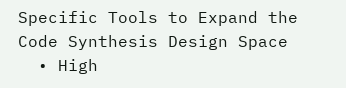Specific Tools to Expand the Code Synthesis Design Space
  • High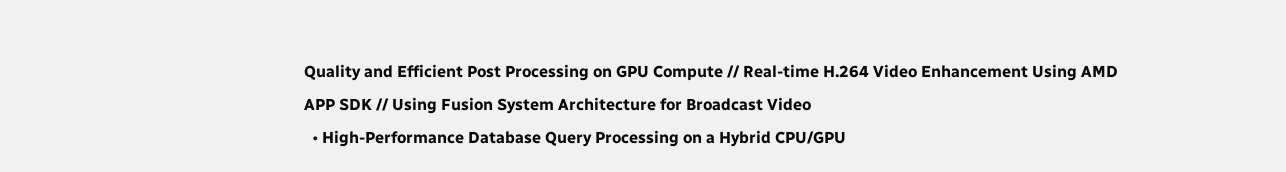Quality and Efficient Post Processing on GPU Compute // Real-time H.264 Video Enhancement Using AMD APP SDK // Using Fusion System Architecture for Broadcast Video
  • High-Performance Database Query Processing on a Hybrid CPU/GPU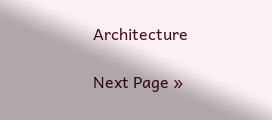Architecture

Next Page »